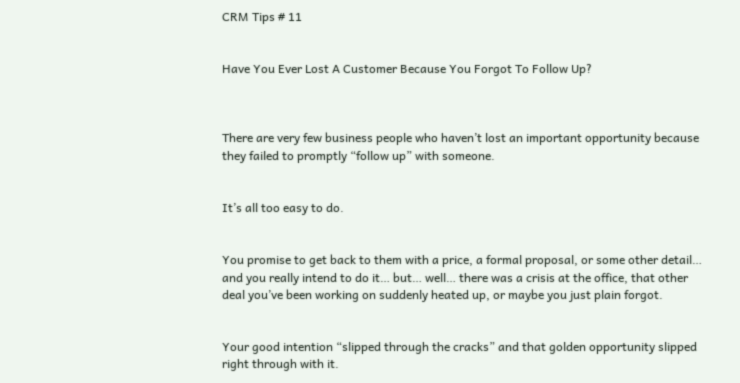CRM Tips # 11


Have You Ever Lost A Customer Because You Forgot To Follow Up?



There are very few business people who haven’t lost an important opportunity because
they failed to promptly “follow up” with someone.


It’s all too easy to do.


You promise to get back to them with a price, a formal proposal, or some other detail… and you really intend to do it… but… well… there was a crisis at the office, that other deal you’ve been working on suddenly heated up, or maybe you just plain forgot.


Your good intention “slipped through the cracks” and that golden opportunity slipped right through with it.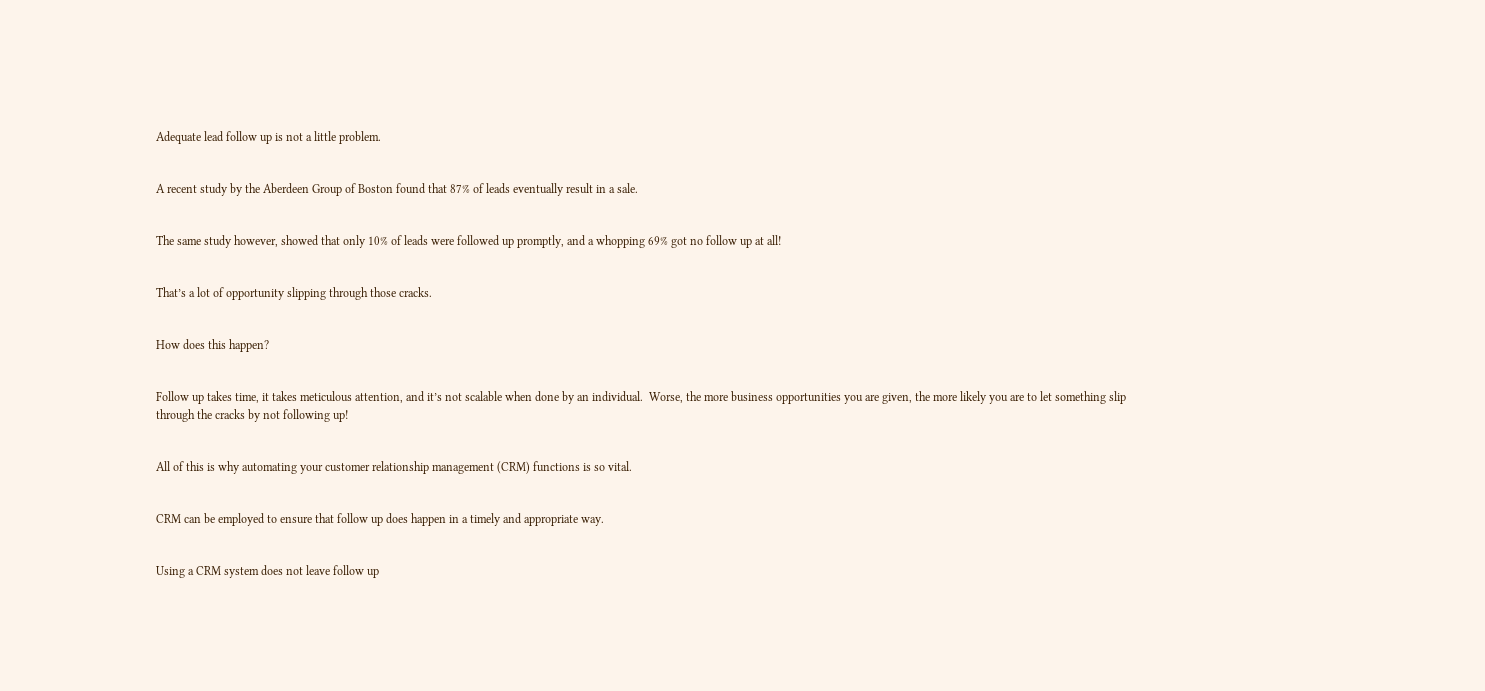Adequate lead follow up is not a little problem.


A recent study by the Aberdeen Group of Boston found that 87% of leads eventually result in a sale.


The same study however, showed that only 10% of leads were followed up promptly, and a whopping 69% got no follow up at all!


That’s a lot of opportunity slipping through those cracks.


How does this happen?


Follow up takes time, it takes meticulous attention, and it’s not scalable when done by an individual.  Worse, the more business opportunities you are given, the more likely you are to let something slip through the cracks by not following up!


All of this is why automating your customer relationship management (CRM) functions is so vital.


CRM can be employed to ensure that follow up does happen in a timely and appropriate way.


Using a CRM system does not leave follow up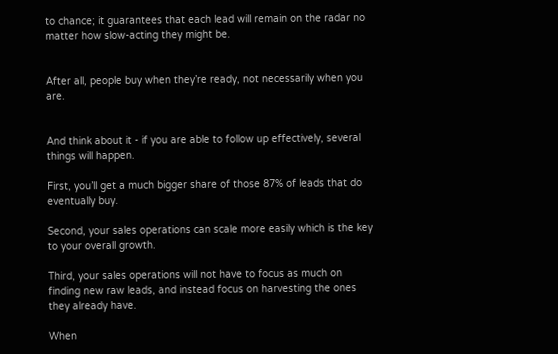to chance; it guarantees that each lead will remain on the radar no matter how slow-acting they might be.


After all, people buy when they’re ready, not necessarily when you are.


And think about it - if you are able to follow up effectively, several things will happen.

First, you’ll get a much bigger share of those 87% of leads that do eventually buy.

Second, your sales operations can scale more easily which is the key to your overall growth.

Third, your sales operations will not have to focus as much on finding new raw leads, and instead focus on harvesting the ones they already have.

When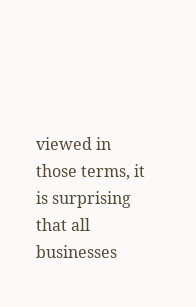viewed in those terms, it is surprising that all businesses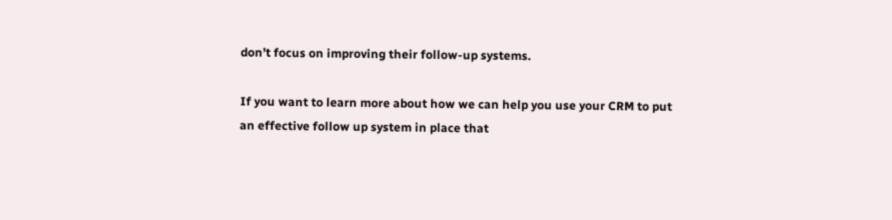don’t focus on improving their follow-up systems.

If you want to learn more about how we can help you use your CRM to put an effective follow up system in place that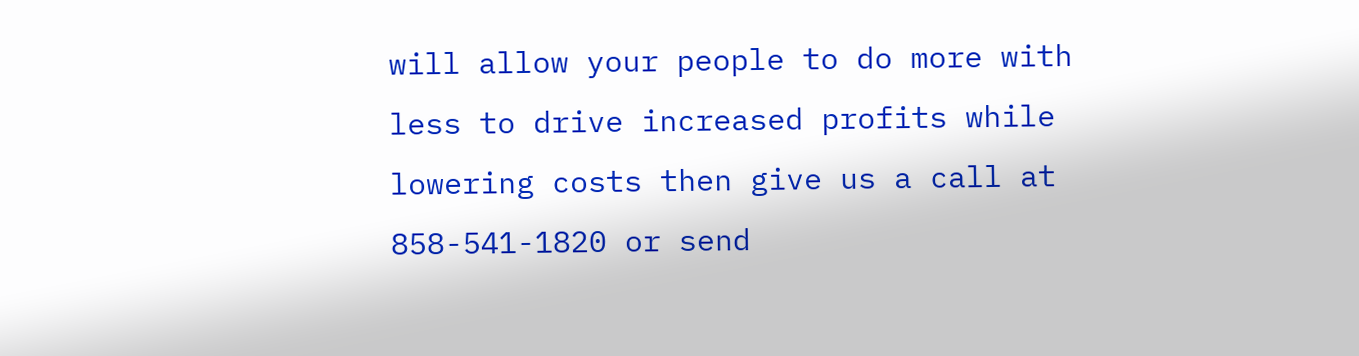will allow your people to do more with less to drive increased profits while lowering costs then give us a call at 858-541-1820 or send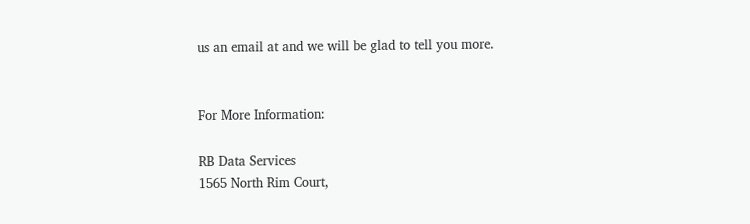us an email at and we will be glad to tell you more.


For More Information:

RB Data Services
1565 North Rim Court,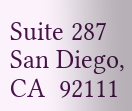Suite 287
San Diego, CA  92111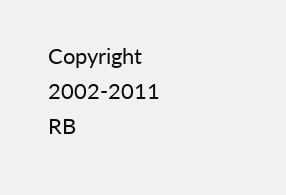Copyright 2002-2011 RB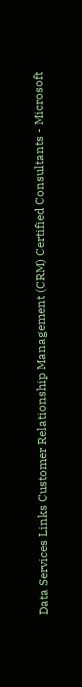Data Services Links Customer Relationship Management (CRM) Certified Consultants - Microsoft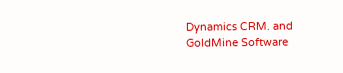Dynamics CRM. and GoldMine Software